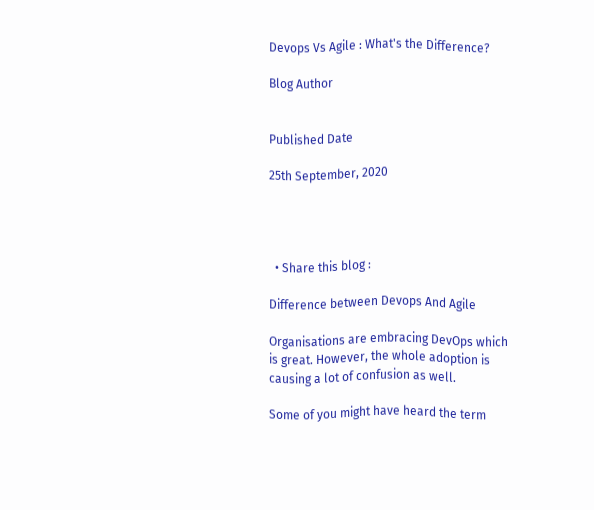Devops Vs Agile : What's the Difference?

Blog Author


Published Date

25th September, 2020




  • Share this blog :

Difference between Devops And Agile

Organisations are embracing DevOps which is great. However, the whole adoption is causing a lot of confusion as well.

Some of you might have heard the term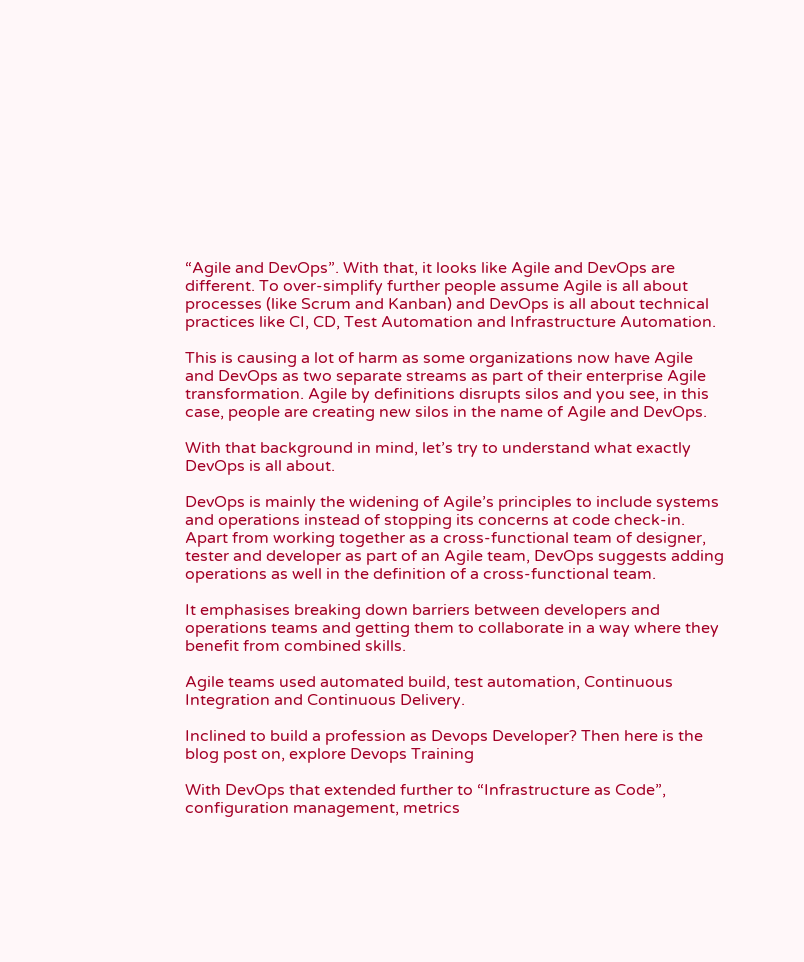“Agile and DevOps”. With that, it looks like Agile and DevOps are different. To over-simplify further people assume Agile is all about processes (like Scrum and Kanban) and DevOps is all about technical practices like CI, CD, Test Automation and Infrastructure Automation.

This is causing a lot of harm as some organizations now have Agile and DevOps as two separate streams as part of their enterprise Agile transformation. Agile by definitions disrupts silos and you see, in this case, people are creating new silos in the name of Agile and DevOps.

With that background in mind, let’s try to understand what exactly DevOps is all about.

DevOps is mainly the widening of Agile’s principles to include systems and operations instead of stopping its concerns at code check-in. Apart from working together as a cross-functional team of designer, tester and developer as part of an Agile team, DevOps suggests adding operations as well in the definition of a cross-functional team.

It emphasises breaking down barriers between developers and operations teams and getting them to collaborate in a way where they benefit from combined skills.

Agile teams used automated build, test automation, Continuous Integration and Continuous Delivery.

Inclined to build a profession as Devops Developer? Then here is the blog post on, explore Devops Training

With DevOps that extended further to “Infrastructure as Code”, configuration management, metrics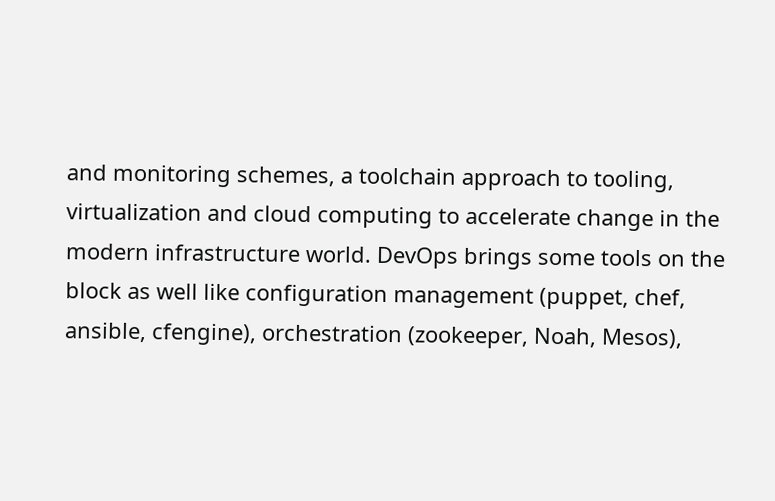and monitoring schemes, a toolchain approach to tooling, virtualization and cloud computing to accelerate change in the modern infrastructure world. DevOps brings some tools on the block as well like configuration management (puppet, chef, ansible, cfengine), orchestration (zookeeper, Noah, Mesos),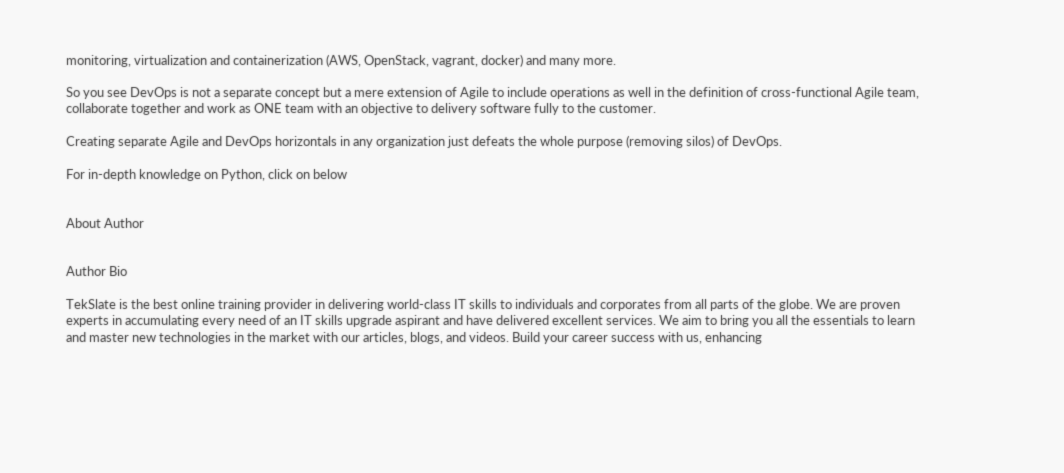monitoring, virtualization and containerization (AWS, OpenStack, vagrant, docker) and many more.

So you see DevOps is not a separate concept but a mere extension of Agile to include operations as well in the definition of cross-functional Agile team, collaborate together and work as ONE team with an objective to delivery software fully to the customer.

Creating separate Agile and DevOps horizontals in any organization just defeats the whole purpose (removing silos) of DevOps.

For in-depth knowledge on Python, click on below


About Author


Author Bio

TekSlate is the best online training provider in delivering world-class IT skills to individuals and corporates from all parts of the globe. We are proven experts in accumulating every need of an IT skills upgrade aspirant and have delivered excellent services. We aim to bring you all the essentials to learn and master new technologies in the market with our articles, blogs, and videos. Build your career success with us, enhancing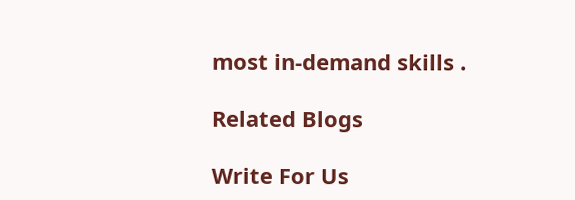most in-demand skills .

Related Blogs

Write For Us